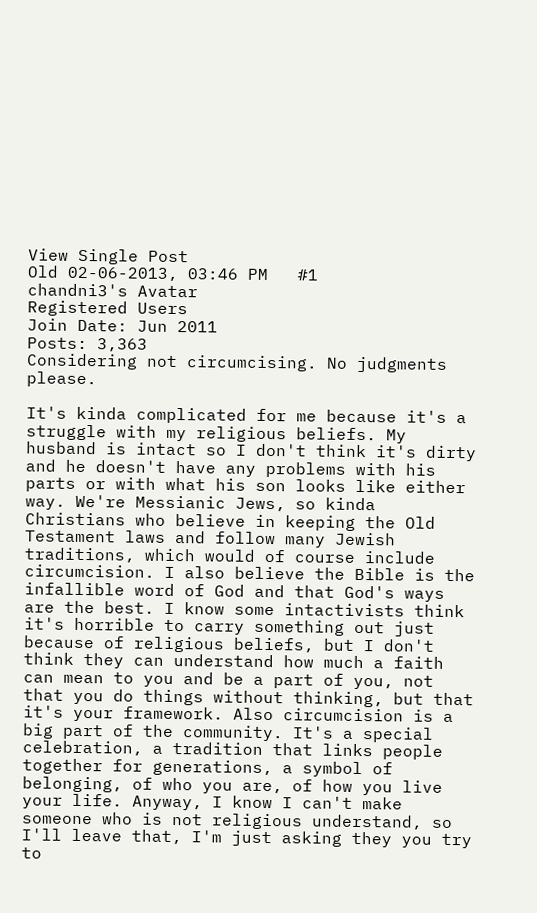View Single Post
Old 02-06-2013, 03:46 PM   #1
chandni3's Avatar
Registered Users
Join Date: Jun 2011
Posts: 3,363
Considering not circumcising. No judgments please.

It's kinda complicated for me because it's a struggle with my religious beliefs. My husband is intact so I don't think it's dirty and he doesn't have any problems with his parts or with what his son looks like either way. We're Messianic Jews, so kinda Christians who believe in keeping the Old Testament laws and follow many Jewish traditions, which would of course include circumcision. I also believe the Bible is the infallible word of God and that God's ways are the best. I know some intactivists think it's horrible to carry something out just because of religious beliefs, but I don't think they can understand how much a faith can mean to you and be a part of you, not that you do things without thinking, but that it's your framework. Also circumcision is a big part of the community. It's a special celebration, a tradition that links people together for generations, a symbol of belonging, of who you are, of how you live your life. Anyway, I know I can't make someone who is not religious understand, so I'll leave that, I'm just asking they you try to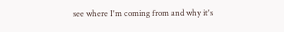see where I'm coming from and why it's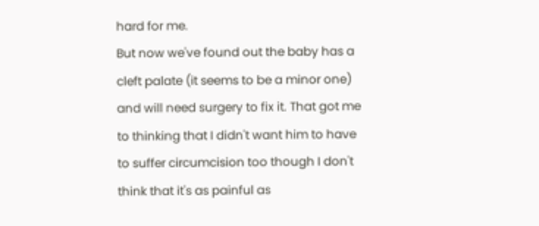hard for me.
But now we've found out the baby has a cleft palate (it seems to be a minor one) and will need surgery to fix it. That got me to thinking that I didn't want him to have to suffer circumcision too though I don't think that it's as painful as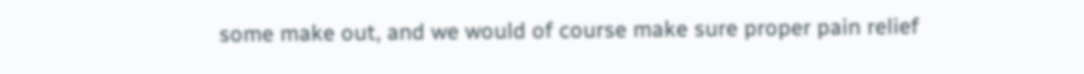some make out, and we would of course make sure proper pain relief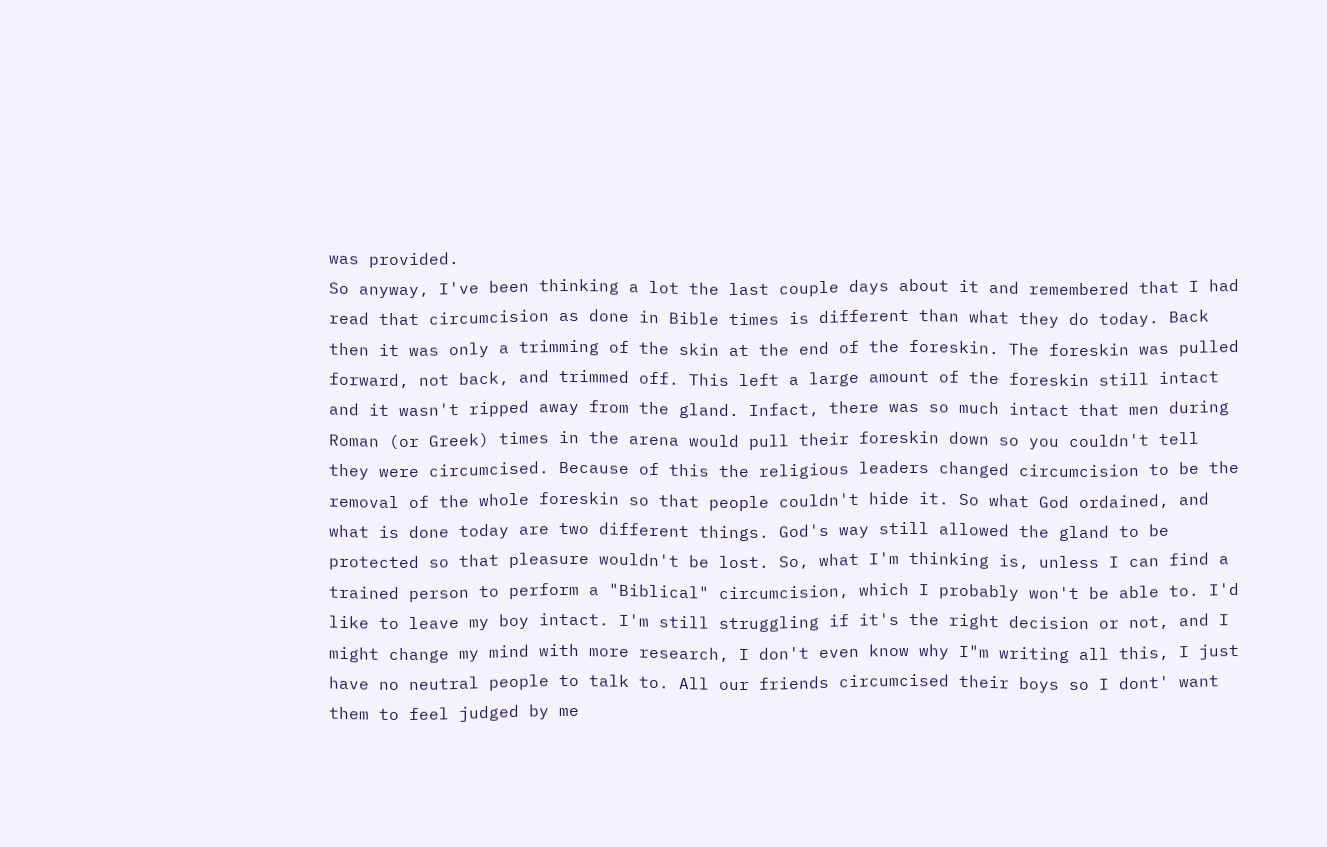was provided.
So anyway, I've been thinking a lot the last couple days about it and remembered that I had read that circumcision as done in Bible times is different than what they do today. Back then it was only a trimming of the skin at the end of the foreskin. The foreskin was pulled forward, not back, and trimmed off. This left a large amount of the foreskin still intact and it wasn't ripped away from the gland. Infact, there was so much intact that men during Roman (or Greek) times in the arena would pull their foreskin down so you couldn't tell they were circumcised. Because of this the religious leaders changed circumcision to be the removal of the whole foreskin so that people couldn't hide it. So what God ordained, and what is done today are two different things. God's way still allowed the gland to be protected so that pleasure wouldn't be lost. So, what I'm thinking is, unless I can find a trained person to perform a "Biblical" circumcision, which I probably won't be able to. I'd like to leave my boy intact. I'm still struggling if it's the right decision or not, and I might change my mind with more research, I don't even know why I"m writing all this, I just have no neutral people to talk to. All our friends circumcised their boys so I dont' want them to feel judged by me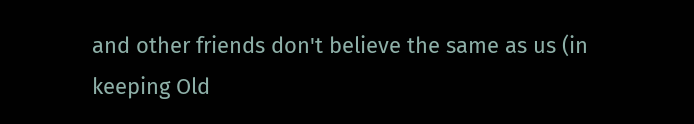and other friends don't believe the same as us (in keeping Old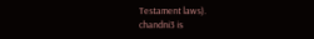Testament laws).
chandni3 is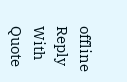offline   Reply With Quote